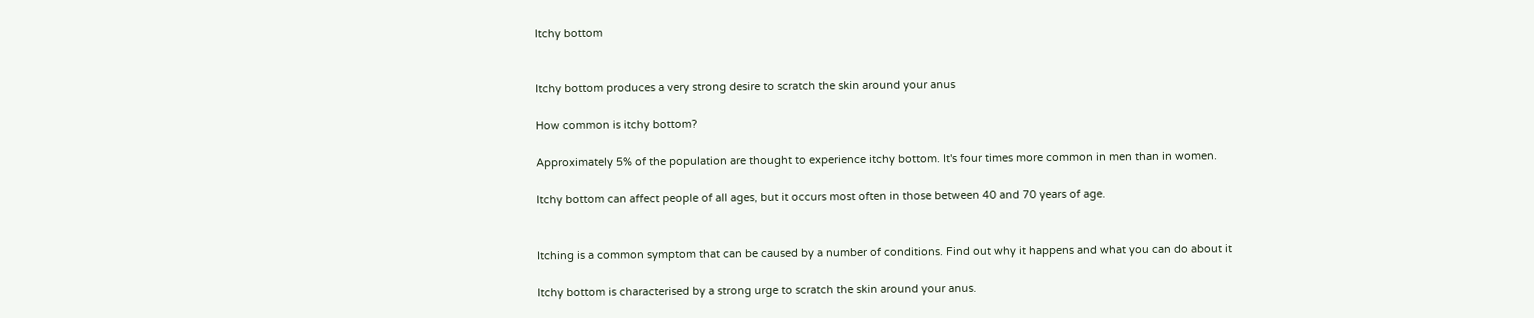Itchy bottom


Itchy bottom produces a very strong desire to scratch the skin around your anus

How common is itchy bottom?

Approximately 5% of the population are thought to experience itchy bottom. It's four times more common in men than in women.

Itchy bottom can affect people of all ages, but it occurs most often in those between 40 and 70 years of age.


Itching is a common symptom that can be caused by a number of conditions. Find out why it happens and what you can do about it

Itchy bottom is characterised by a strong urge to scratch the skin around your anus.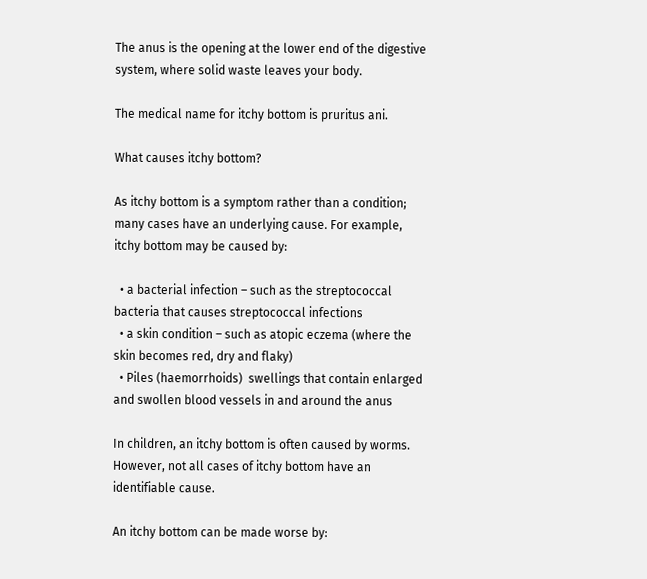The anus is the opening at the lower end of the digestive system, where solid waste leaves your body.

The medical name for itchy bottom is pruritus ani.

What causes itchy bottom?

As itchy bottom is a symptom rather than a condition; many cases have an underlying cause. For example, itchy bottom may be caused by:

  • a bacterial infection – such as the streptococcal bacteria that causes streptococcal infections
  • a skin condition – such as atopic eczema (where the skin becomes red, dry and flaky)
  • Piles (haemorrhoids)  swellings that contain enlarged and swollen blood vessels in and around the anus

In children, an itchy bottom is often caused by worms. However, not all cases of itchy bottom have an identifiable cause.

An itchy bottom can be made worse by: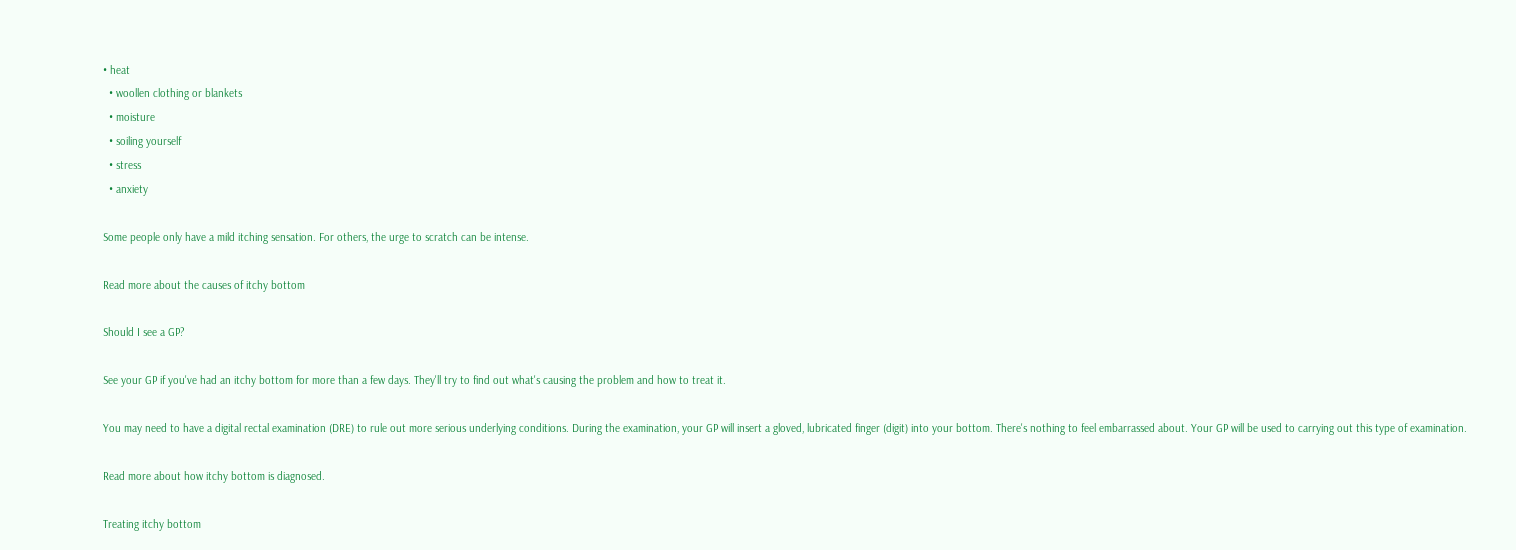• heat
  • woollen clothing or blankets
  • moisture
  • soiling yourself
  • stress
  • anxiety

Some people only have a mild itching sensation. For others, the urge to scratch can be intense.

Read more about the causes of itchy bottom

Should I see a GP?

See your GP if you've had an itchy bottom for more than a few days. They'll try to find out what's causing the problem and how to treat it.

You may need to have a digital rectal examination (DRE) to rule out more serious underlying conditions. During the examination, your GP will insert a gloved, lubricated finger (digit) into your bottom. There's nothing to feel embarrassed about. Your GP will be used to carrying out this type of examination.

Read more about how itchy bottom is diagnosed.

Treating itchy bottom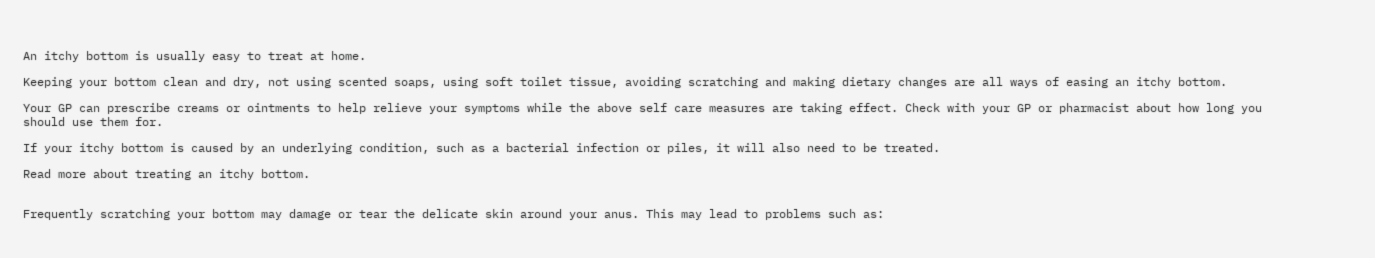An itchy bottom is usually easy to treat at home.

Keeping your bottom clean and dry, not using scented soaps, using soft toilet tissue, avoiding scratching and making dietary changes are all ways of easing an itchy bottom.

Your GP can prescribe creams or ointments to help relieve your symptoms while the above self care measures are taking effect. Check with your GP or pharmacist about how long you should use them for.

If your itchy bottom is caused by an underlying condition, such as a bacterial infection or piles, it will also need to be treated.

Read more about treating an itchy bottom.


Frequently scratching your bottom may damage or tear the delicate skin around your anus. This may lead to problems such as: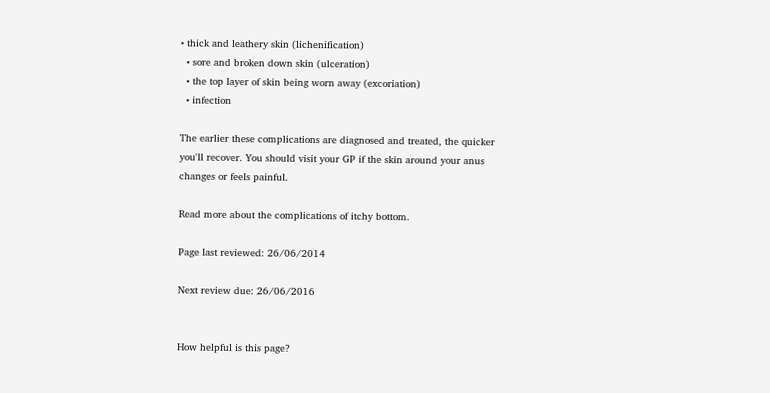• thick and leathery skin (lichenification)
  • sore and broken down skin (ulceration)
  • the top layer of skin being worn away (excoriation)
  • infection

The earlier these complications are diagnosed and treated, the quicker you'll recover. You should visit your GP if the skin around your anus changes or feels painful.

Read more about the complications of itchy bottom.

Page last reviewed: 26/06/2014

Next review due: 26/06/2016


How helpful is this page?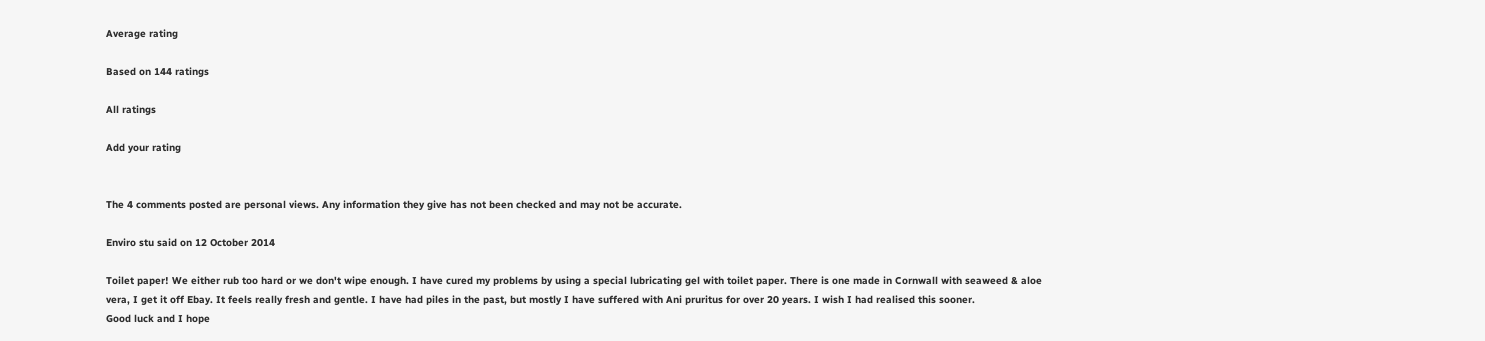Average rating

Based on 144 ratings

All ratings

Add your rating


The 4 comments posted are personal views. Any information they give has not been checked and may not be accurate.

Enviro stu said on 12 October 2014

Toilet paper! We either rub too hard or we don't wipe enough. I have cured my problems by using a special lubricating gel with toilet paper. There is one made in Cornwall with seaweed & aloe vera, I get it off Ebay. It feels really fresh and gentle. I have had piles in the past, but mostly I have suffered with Ani pruritus for over 20 years. I wish I had realised this sooner.
Good luck and I hope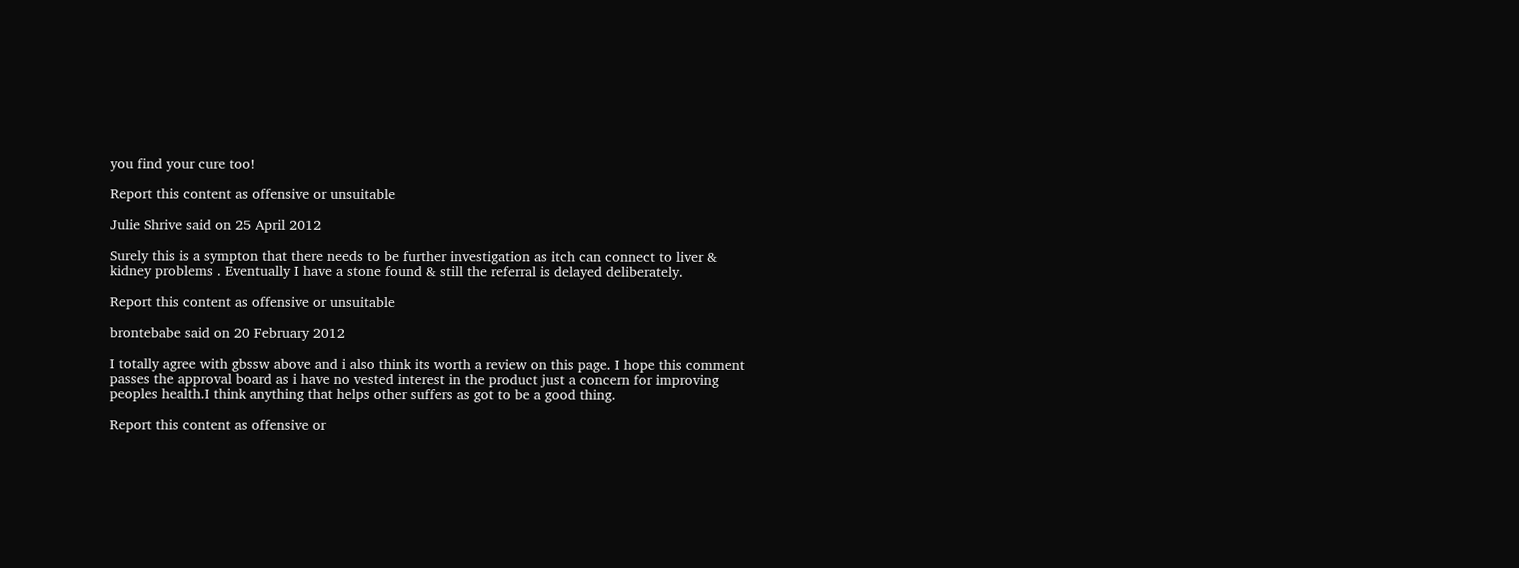you find your cure too!

Report this content as offensive or unsuitable

Julie Shrive said on 25 April 2012

Surely this is a sympton that there needs to be further investigation as itch can connect to liver & kidney problems . Eventually I have a stone found & still the referral is delayed deliberately.

Report this content as offensive or unsuitable

brontebabe said on 20 February 2012

I totally agree with gbssw above and i also think its worth a review on this page. I hope this comment passes the approval board as i have no vested interest in the product just a concern for improving peoples health.I think anything that helps other suffers as got to be a good thing.

Report this content as offensive or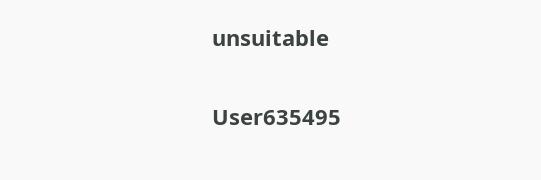unsuitable

User635495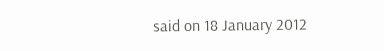said on 18 January 2012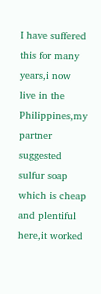I have suffered this for many years,i now live in the Philippines,my partner suggested sulfur soap which is cheap and plentiful here,it worked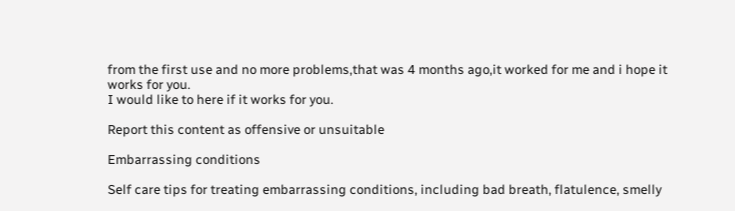from the first use and no more problems,that was 4 months ago,it worked for me and i hope it works for you.
I would like to here if it works for you.

Report this content as offensive or unsuitable

Embarrassing conditions

Self care tips for treating embarrassing conditions, including bad breath, flatulence, smelly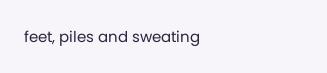feet, piles and sweating